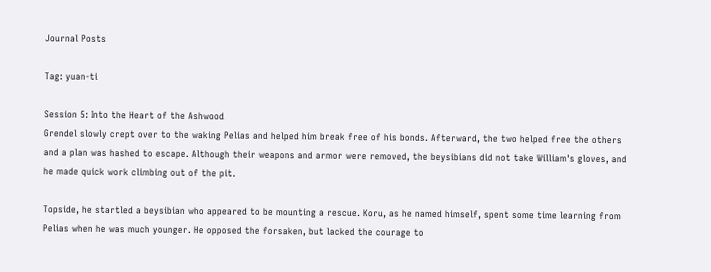Journal Posts

Tag: yuan-ti

Session 5: Into the Heart of the Ashwood
Grendel slowly crept over to the waking Pelias and helped him break free of his bonds. Afterward, the two helped free the others and a plan was hashed to escape. Although their weapons and armor were removed, the beysibians did not take William's gloves, and he made quick work climbing out of the pit.

Topside, he startled a beysibian who appeared to be mounting a rescue. Koru, as he named himself, spent some time learning from Pelias when he was much younger. He opposed the forsaken, but lacked the courage to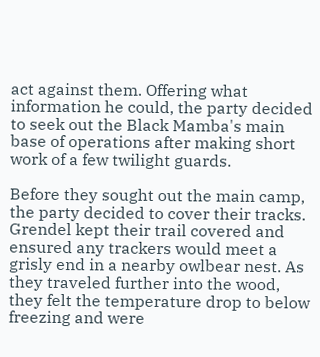act against them. Offering what information he could, the party decided to seek out the Black Mamba's main base of operations after making short work of a few twilight guards.

Before they sought out the main camp, the party decided to cover their tracks. Grendel kept their trail covered and ensured any trackers would meet a grisly end in a nearby owlbear nest. As they traveled further into the wood, they felt the temperature drop to below freezing and were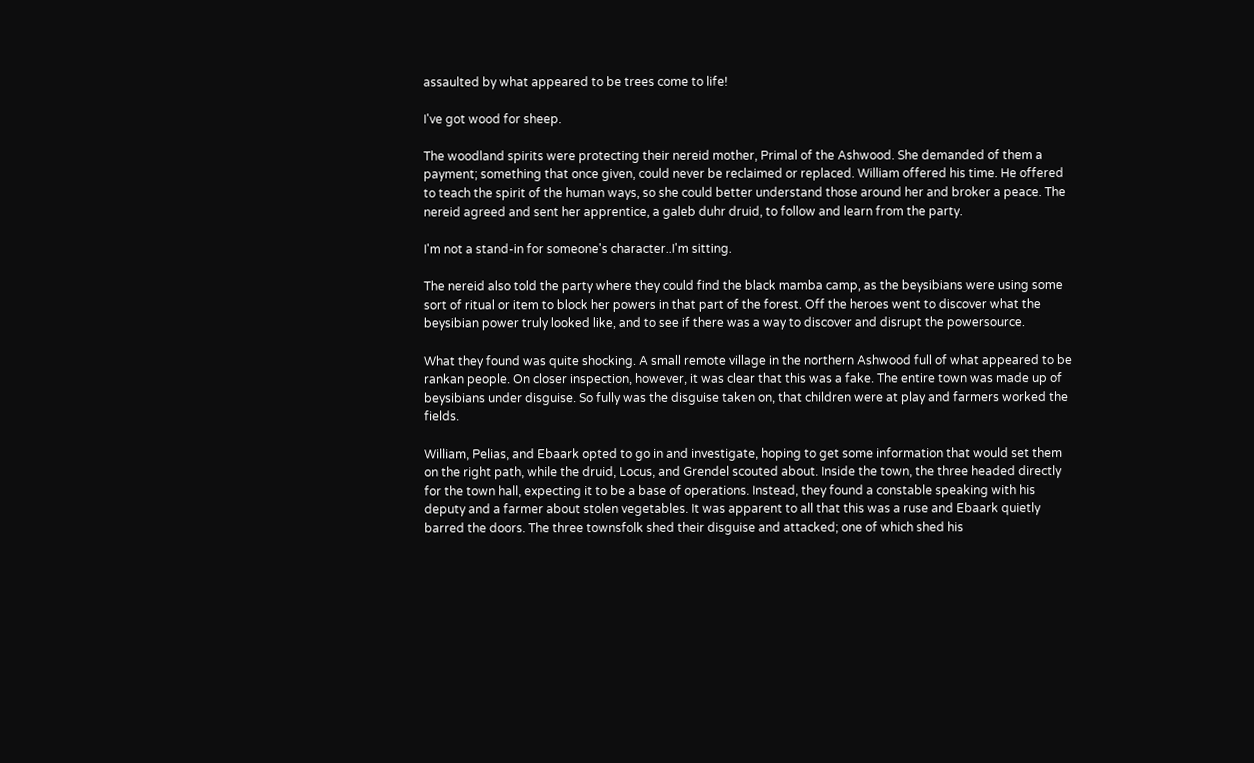assaulted by what appeared to be trees come to life!

I've got wood for sheep.

The woodland spirits were protecting their nereid mother, Primal of the Ashwood. She demanded of them a payment; something that once given, could never be reclaimed or replaced. William offered his time. He offered to teach the spirit of the human ways, so she could better understand those around her and broker a peace. The nereid agreed and sent her apprentice, a galeb duhr druid, to follow and learn from the party.

I'm not a stand-in for someone's character..I'm sitting.

The nereid also told the party where they could find the black mamba camp, as the beysibians were using some sort of ritual or item to block her powers in that part of the forest. Off the heroes went to discover what the beysibian power truly looked like, and to see if there was a way to discover and disrupt the powersource.

What they found was quite shocking. A small remote village in the northern Ashwood full of what appeared to be rankan people. On closer inspection, however, it was clear that this was a fake. The entire town was made up of beysibians under disguise. So fully was the disguise taken on, that children were at play and farmers worked the fields.

William, Pelias, and Ebaark opted to go in and investigate, hoping to get some information that would set them on the right path, while the druid, Locus, and Grendel scouted about. Inside the town, the three headed directly for the town hall, expecting it to be a base of operations. Instead, they found a constable speaking with his deputy and a farmer about stolen vegetables. It was apparent to all that this was a ruse and Ebaark quietly barred the doors. The three townsfolk shed their disguise and attacked; one of which shed his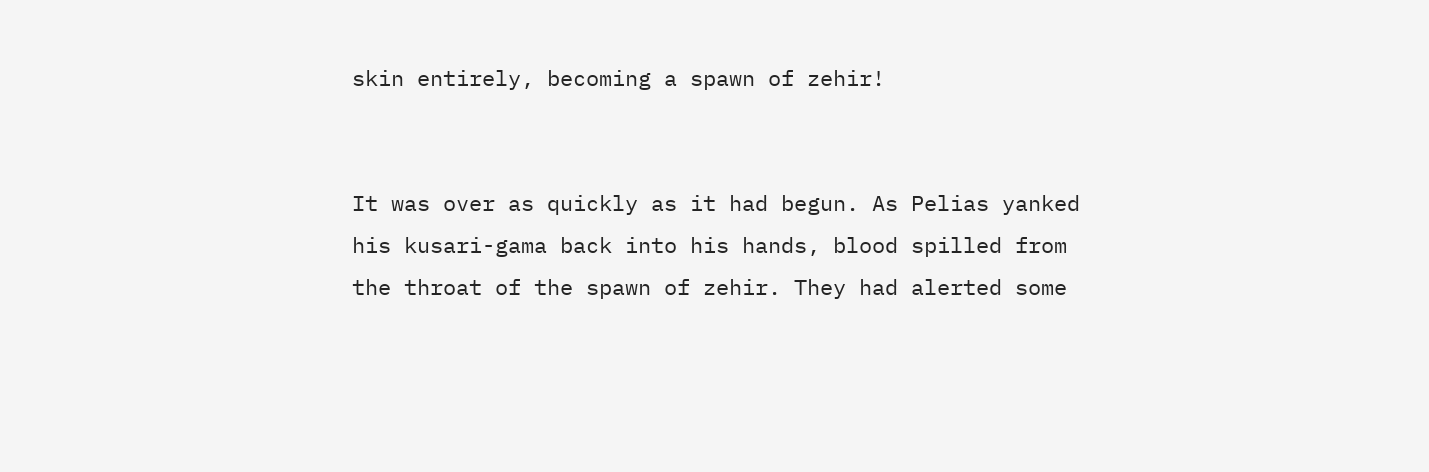skin entirely, becoming a spawn of zehir!


It was over as quickly as it had begun. As Pelias yanked his kusari-gama back into his hands, blood spilled from the throat of the spawn of zehir. They had alerted some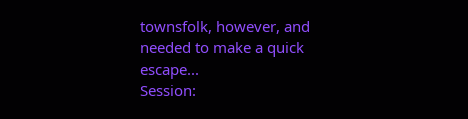townsfolk, however, and needed to make a quick escape...
Session: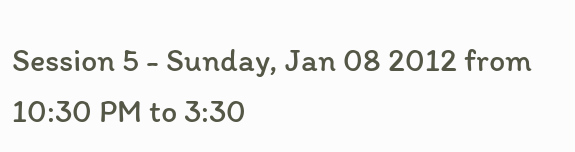Session 5 - Sunday, Jan 08 2012 from 10:30 PM to 3:30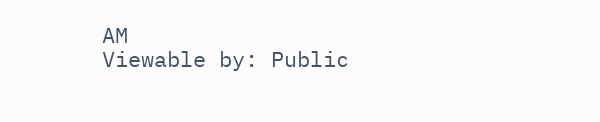AM
Viewable by: Public